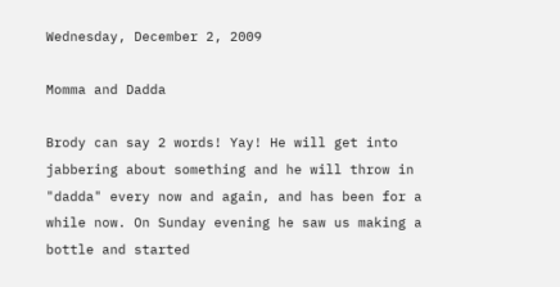Wednesday, December 2, 2009

Momma and Dadda

Brody can say 2 words! Yay! He will get into jabbering about something and he will throw in "dadda" every now and again, and has been for a while now. On Sunday evening he saw us making a bottle and started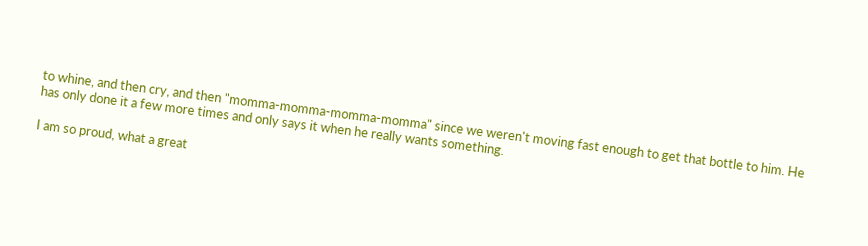to whine, and then cry, and then "momma-momma-momma-momma" since we weren't moving fast enough to get that bottle to him. He has only done it a few more times and only says it when he really wants something.

I am so proud, what a great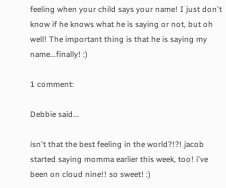feeling when your child says your name! I just don't know if he knows what he is saying or not, but oh well! The important thing is that he is saying my name...finally! :)

1 comment:

Debbie said...

isn't that the best feeling in the world?!?! jacob started saying momma earlier this week, too! i've been on cloud nine!! so sweet! :)